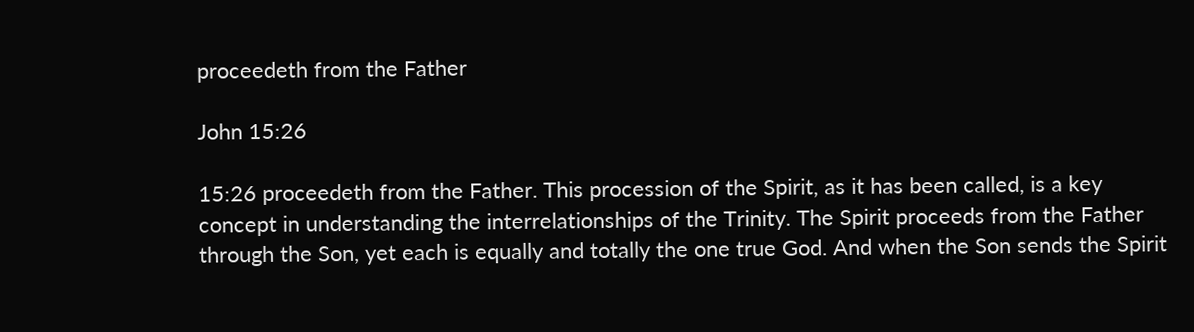proceedeth from the Father

John 15:26

15:26 proceedeth from the Father. This procession of the Spirit, as it has been called, is a key concept in understanding the interrelationships of the Trinity. The Spirit proceeds from the Father through the Son, yet each is equally and totally the one true God. And when the Son sends the Spirit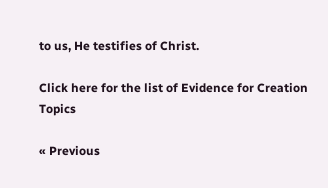to us, He testifies of Christ.

Click here for the list of Evidence for Creation Topics

« Previous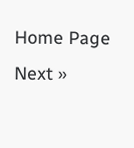Home Page                 Next »